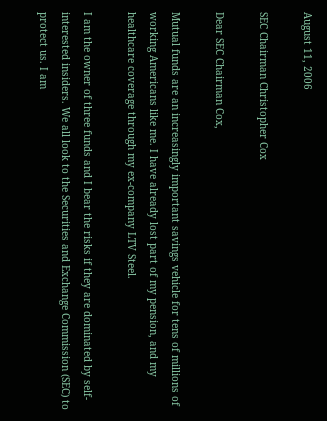August 11, 2006

SEC Chairman Christopher Cox

Dear SEC Chairman Cox,

Mutual funds are an increasingly important savings vehicle for tens of millions of working Americans like me. I have already lost part of my pension, and my healthcare coverage through my ex-company LTV Steel.

I am the owner of three funds and I bear the risks if they are dominated by self-interested insiders. We all look to the Securities and Exchange Commission (SEC) to protect us. I am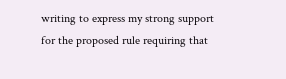writing to express my strong support for the proposed rule requiring that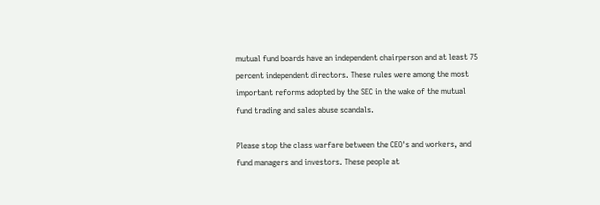mutual fund boards have an independent chairperson and at least 75 percent independent directors. These rules were among the most important reforms adopted by the SEC in the wake of the mutual fund trading and sales abuse scandals.

Please stop the class warfare between the CEO's and workers, and fund managers and investors. These people at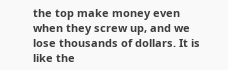the top make money even when they screw up, and we lose thousands of dollars. It is like the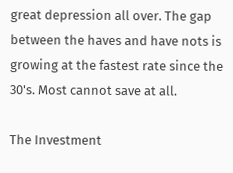great depression all over. The gap between the haves and have nots is growing at the fastest rate since the 30's. Most cannot save at all.

The Investment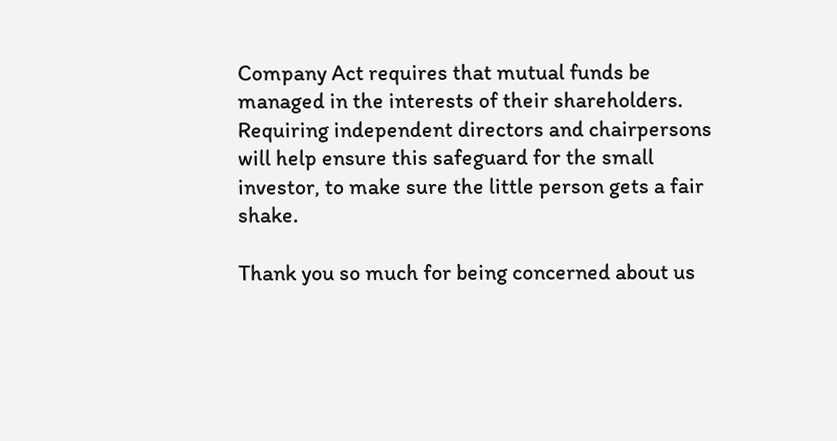Company Act requires that mutual funds be managed in the interests of their shareholders. Requiring independent directors and chairpersons will help ensure this safeguard for the small investor, to make sure the little person gets a fair shake.

Thank you so much for being concerned about us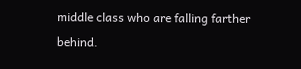middle class who are falling farther behind.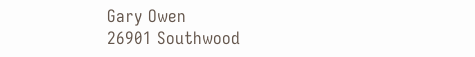Gary Owen
26901 Southwood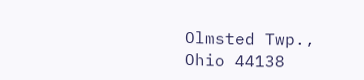Olmsted Twp., Ohio 44138